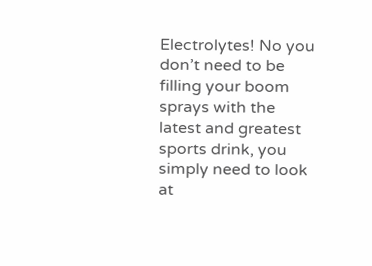Electrolytes! No you don’t need to be filling your boom sprays with the latest and greatest sports drink, you simply need to look at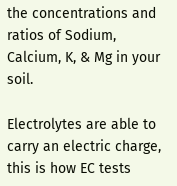the concentrations and ratios of Sodium, Calcium, K, & Mg in your soil.

Electrolytes are able to carry an electric charge, this is how EC tests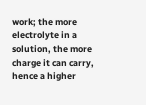work; the more electrolyte in a solution, the more charge it can carry, hence a higher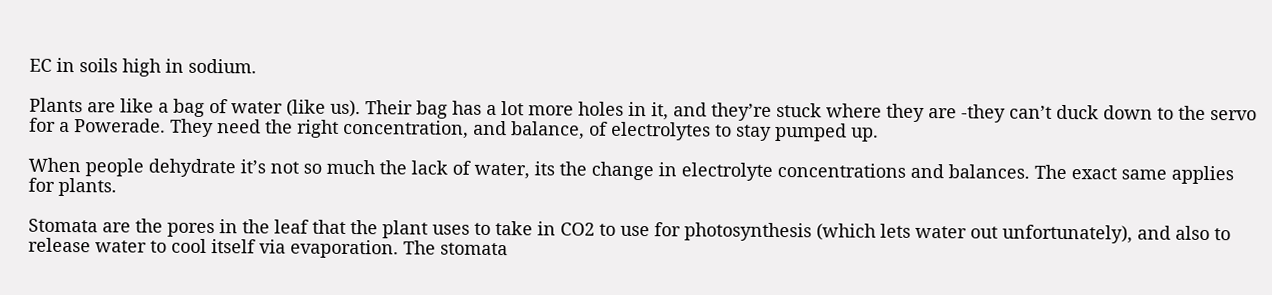EC in soils high in sodium.

Plants are like a bag of water (like us). Their bag has a lot more holes in it, and they’re stuck where they are -they can’t duck down to the servo for a Powerade. They need the right concentration, and balance, of electrolytes to stay pumped up.

When people dehydrate it’s not so much the lack of water, its the change in electrolyte concentrations and balances. The exact same applies for plants.

Stomata are the pores in the leaf that the plant uses to take in CO2 to use for photosynthesis (which lets water out unfortunately), and also to release water to cool itself via evaporation. The stomata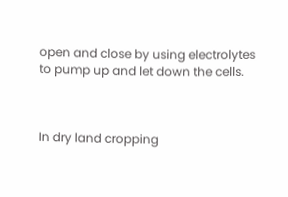open and close by using electrolytes to pump up and let down the cells.



In dry land cropping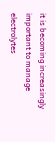it is becoming increasingly important to manage electrolytes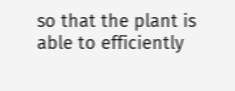so that the plant is able to efficiently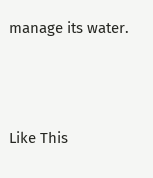manage its water.



Like This